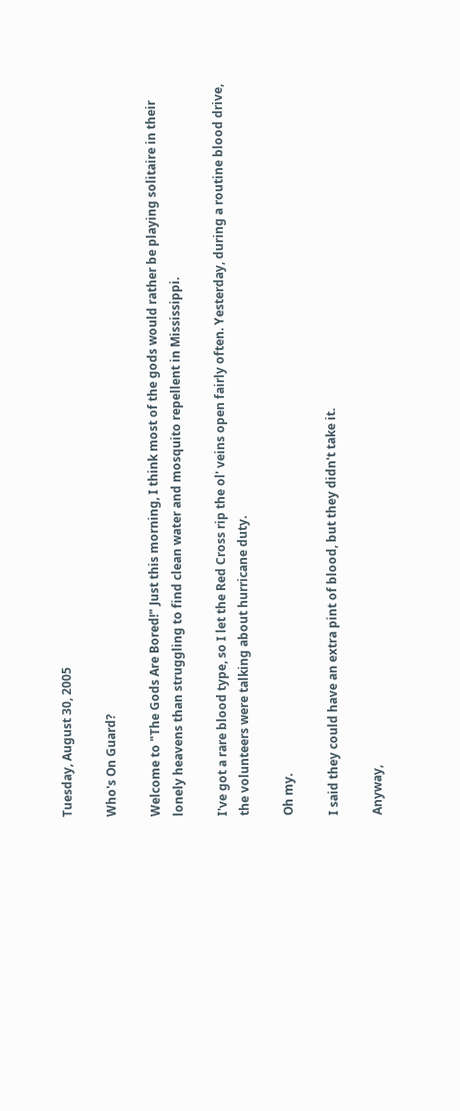Tuesday, August 30, 2005

Who's On Guard?

Welcome to "The Gods Are Bored!" Just this morning, I think most of the gods would rather be playing solitaire in their lonely heavens than struggling to find clean water and mosquito repellent in Mississippi.

I've got a rare blood type, so I let the Red Cross rip the ol' veins open fairly often. Yesterday, during a routine blood drive, the volunteers were talking about hurricane duty.

Oh my.

I said they could have an extra pint of blood, but they didn't take it.

Anyway,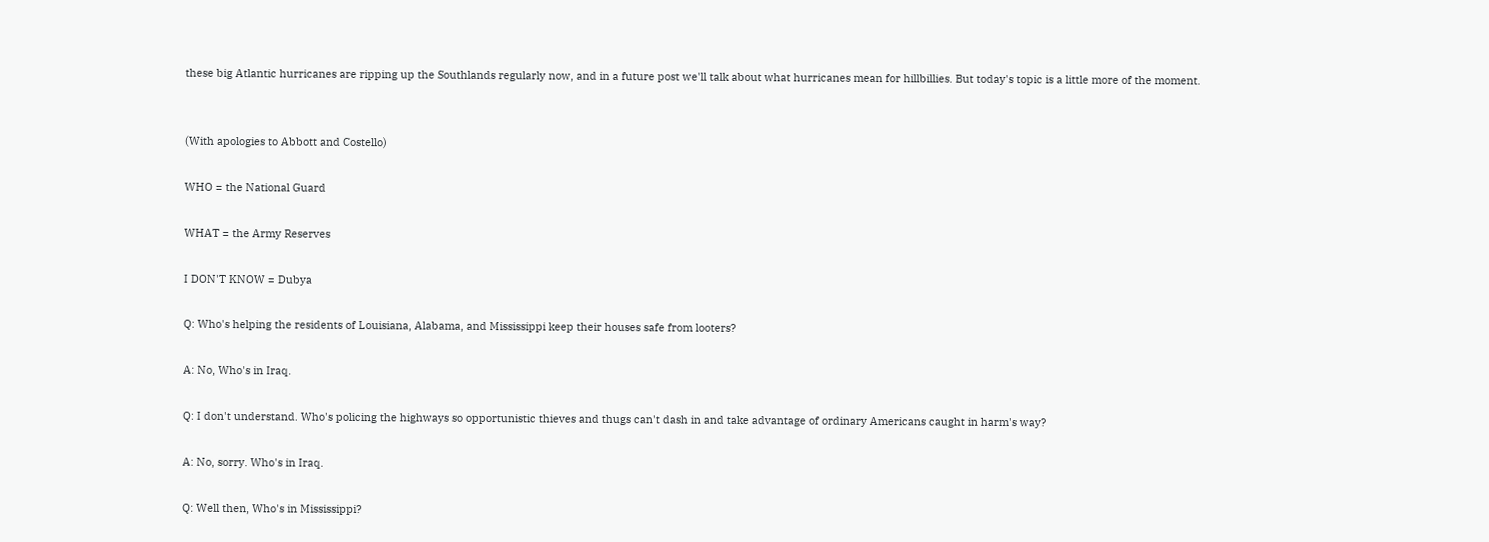these big Atlantic hurricanes are ripping up the Southlands regularly now, and in a future post we'll talk about what hurricanes mean for hillbillies. But today's topic is a little more of the moment.


(With apologies to Abbott and Costello)

WHO = the National Guard

WHAT = the Army Reserves

I DON'T KNOW = Dubya

Q: Who's helping the residents of Louisiana, Alabama, and Mississippi keep their houses safe from looters?

A: No, Who's in Iraq.

Q: I don't understand. Who's policing the highways so opportunistic thieves and thugs can't dash in and take advantage of ordinary Americans caught in harm's way?

A: No, sorry. Who's in Iraq.

Q: Well then, Who's in Mississippi?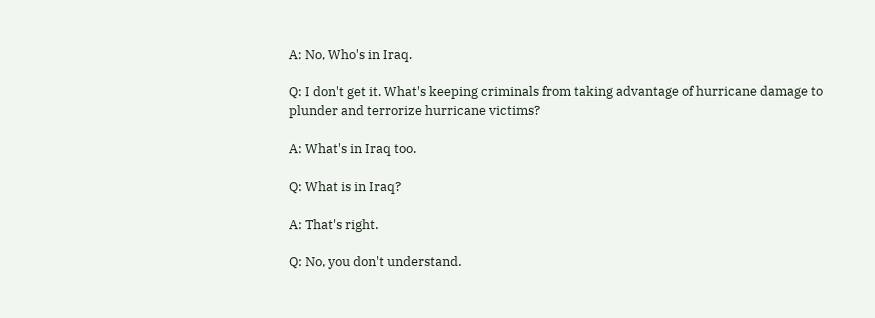A: No, Who's in Iraq.

Q: I don't get it. What's keeping criminals from taking advantage of hurricane damage to plunder and terrorize hurricane victims?

A: What's in Iraq too.

Q: What is in Iraq?

A: That's right.

Q: No, you don't understand.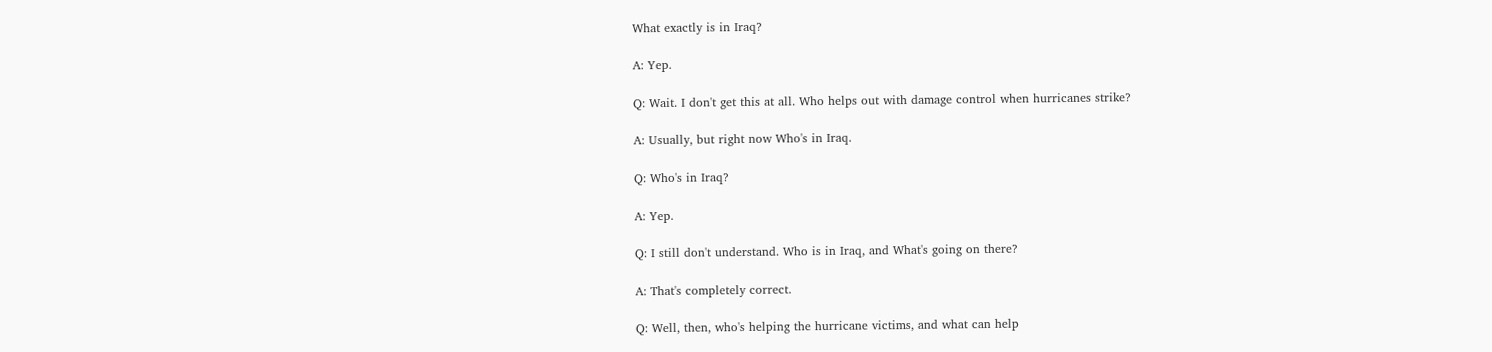What exactly is in Iraq?

A: Yep.

Q: Wait. I don't get this at all. Who helps out with damage control when hurricanes strike?

A: Usually, but right now Who's in Iraq.

Q: Who's in Iraq?

A: Yep.

Q: I still don't understand. Who is in Iraq, and What's going on there?

A: That's completely correct.

Q: Well, then, who's helping the hurricane victims, and what can help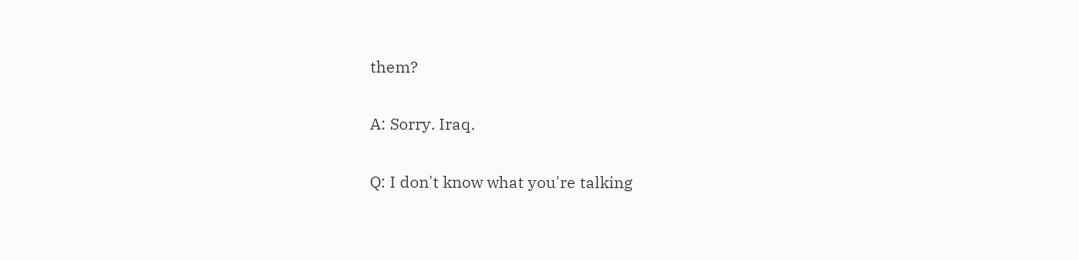them?

A: Sorry. Iraq.

Q: I don't know what you're talking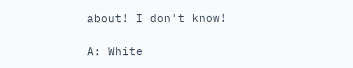about! I don't know!

A: White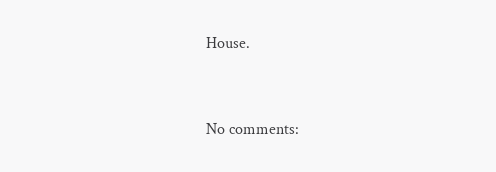House.


No comments: